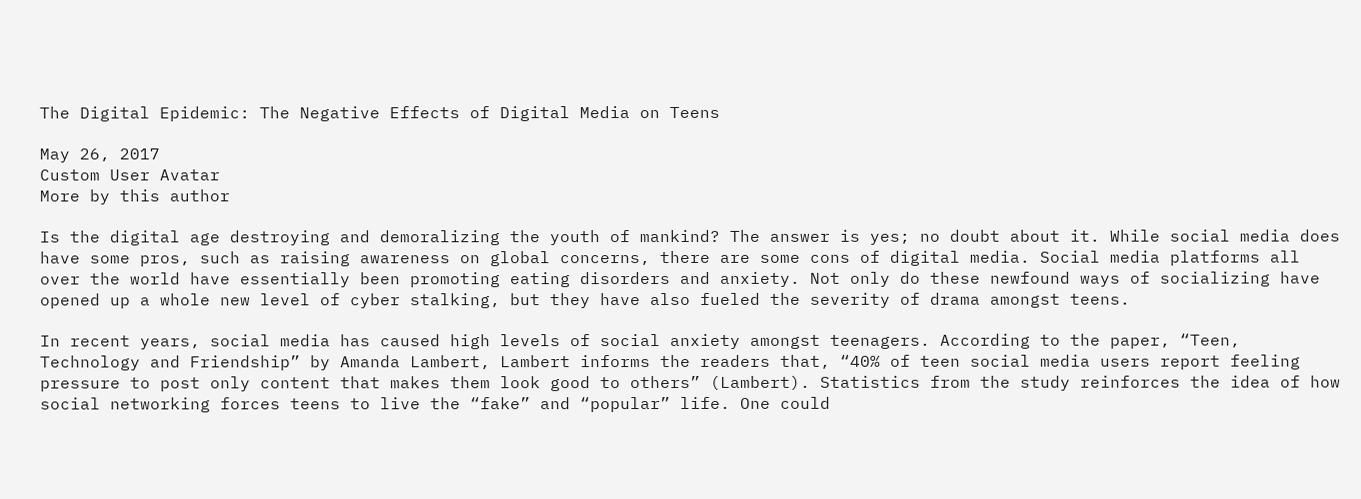The Digital Epidemic: The Negative Effects of Digital Media on Teens

May 26, 2017
Custom User Avatar
More by this author

Is the digital age destroying and demoralizing the youth of mankind? The answer is yes; no doubt about it. While social media does have some pros, such as raising awareness on global concerns, there are some cons of digital media. Social media platforms all over the world have essentially been promoting eating disorders and anxiety. Not only do these newfound ways of socializing have opened up a whole new level of cyber stalking, but they have also fueled the severity of drama amongst teens.

In recent years, social media has caused high levels of social anxiety amongst teenagers. According to the paper, “Teen, Technology and Friendship” by Amanda Lambert, Lambert informs the readers that, “40% of teen social media users report feeling pressure to post only content that makes them look good to others” (Lambert). Statistics from the study reinforces the idea of how social networking forces teens to live the “fake” and “popular” life. One could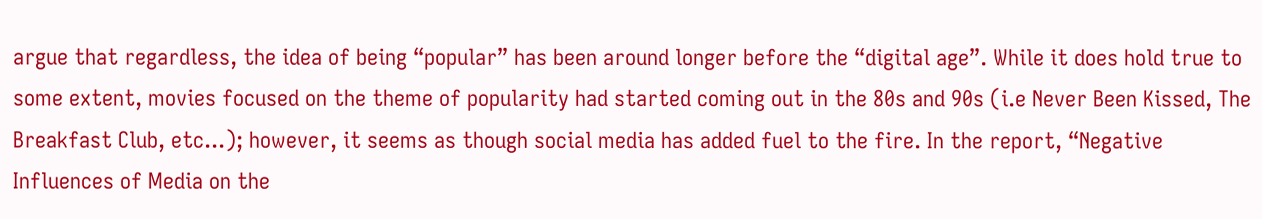argue that regardless, the idea of being “popular” has been around longer before the “digital age”. While it does hold true to some extent, movies focused on the theme of popularity had started coming out in the 80s and 90s (i.e Never Been Kissed, The Breakfast Club, etc...); however, it seems as though social media has added fuel to the fire. In the report, “Negative Influences of Media on the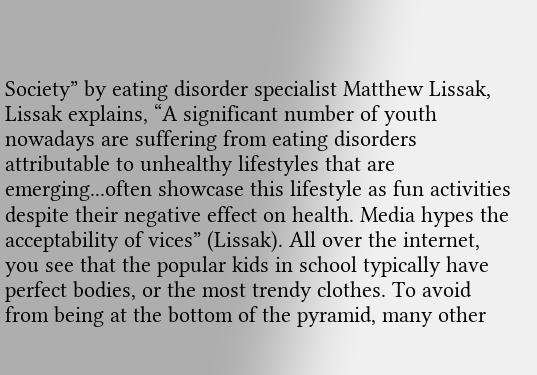Society” by eating disorder specialist Matthew Lissak, Lissak explains, “A significant number of youth nowadays are suffering from eating disorders attributable to unhealthy lifestyles that are emerging...often showcase this lifestyle as fun activities despite their negative effect on health. Media hypes the acceptability of vices” (Lissak). All over the internet, you see that the popular kids in school typically have perfect bodies, or the most trendy clothes. To avoid from being at the bottom of the pyramid, many other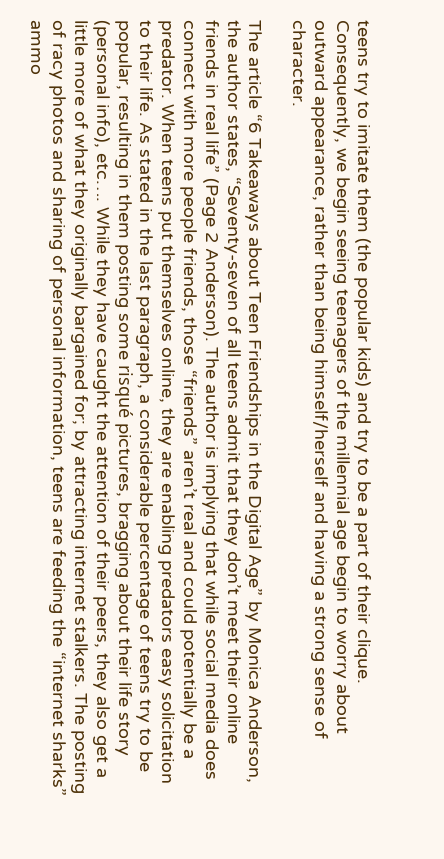teens try to imitate them (the popular kids) and try to be a part of their clique. Consequently, we begin seeing teenagers of the millennial age begin to worry about outward appearance, rather than being himself/herself and having a strong sense of character.

The article “6 Takeaways about Teen Friendships in the Digital Age” by Monica Anderson, the author states, “Seventy-seven of all teens admit that they don’t meet their online friends in real life” (Page 2 Anderson). The author is implying that while social media does connect with more people friends, those “friends” aren’t real and could potentially be a predator. When teens put themselves online, they are enabling predators easy solicitation to their life. As stated in the last paragraph, a considerable percentage of teens try to be popular, resulting in them posting some risqué pictures, bragging about their life story (personal info), etc…. While they have caught the attention of their peers, they also get a little more of what they originally bargained for; by attracting internet stalkers. The posting of racy photos and sharing of personal information, teens are feeding the “internet sharks” ammo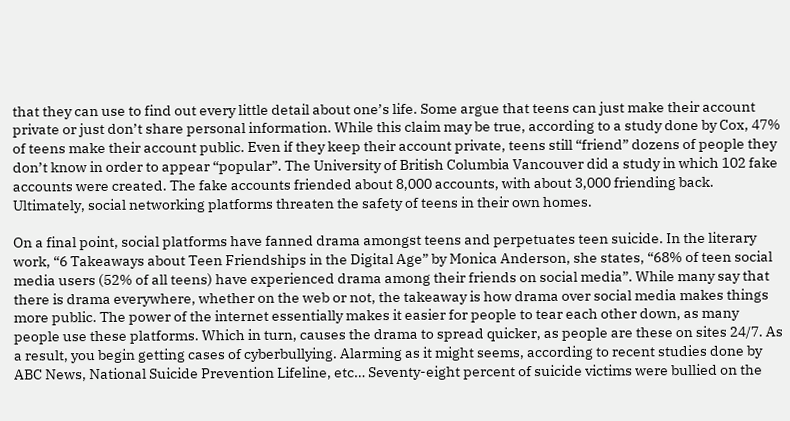that they can use to find out every little detail about one’s life. Some argue that teens can just make their account private or just don’t share personal information. While this claim may be true, according to a study done by Cox, 47% of teens make their account public. Even if they keep their account private, teens still “friend” dozens of people they don’t know in order to appear “popular”. The University of British Columbia Vancouver did a study in which 102 fake accounts were created. The fake accounts friended about 8,000 accounts, with about 3,000 friending back. Ultimately, social networking platforms threaten the safety of teens in their own homes.

On a final point, social platforms have fanned drama amongst teens and perpetuates teen suicide. In the literary work, “6 Takeaways about Teen Friendships in the Digital Age” by Monica Anderson, she states, “68% of teen social media users (52% of all teens) have experienced drama among their friends on social media”. While many say that there is drama everywhere, whether on the web or not, the takeaway is how drama over social media makes things more public. The power of the internet essentially makes it easier for people to tear each other down, as many people use these platforms. Which in turn, causes the drama to spread quicker, as people are these on sites 24/7. As a result, you begin getting cases of cyberbullying. Alarming as it might seems, according to recent studies done by ABC News, National Suicide Prevention Lifeline, etc… Seventy-eight percent of suicide victims were bullied on the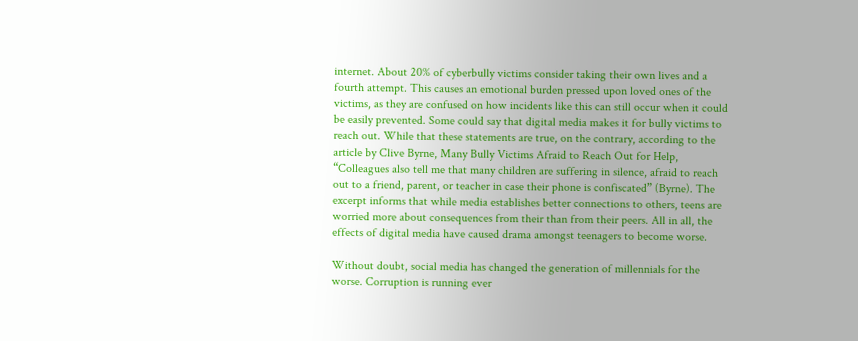internet. About 20% of cyberbully victims consider taking their own lives and a fourth attempt. This causes an emotional burden pressed upon loved ones of the victims, as they are confused on how incidents like this can still occur when it could be easily prevented. Some could say that digital media makes it for bully victims to reach out. While that these statements are true, on the contrary, according to the article by Clive Byrne, Many Bully Victims Afraid to Reach Out for Help, “Colleagues also tell me that many children are suffering in silence, afraid to reach out to a friend, parent, or teacher in case their phone is confiscated” (Byrne). The excerpt informs that while media establishes better connections to others, teens are worried more about consequences from their than from their peers. All in all, the effects of digital media have caused drama amongst teenagers to become worse.

Without doubt, social media has changed the generation of millennials for the worse. Corruption is running ever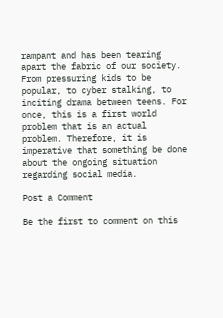rampant and has been tearing apart the fabric of our society. From pressuring kids to be popular, to cyber stalking, to inciting drama between teens. For once, this is a first world problem that is an actual problem. Therefore, it is imperative that something be done about the ongoing situation regarding social media.

Post a Comment

Be the first to comment on this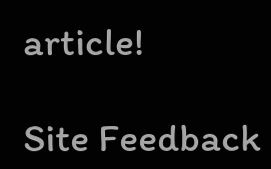article!

Site Feedback